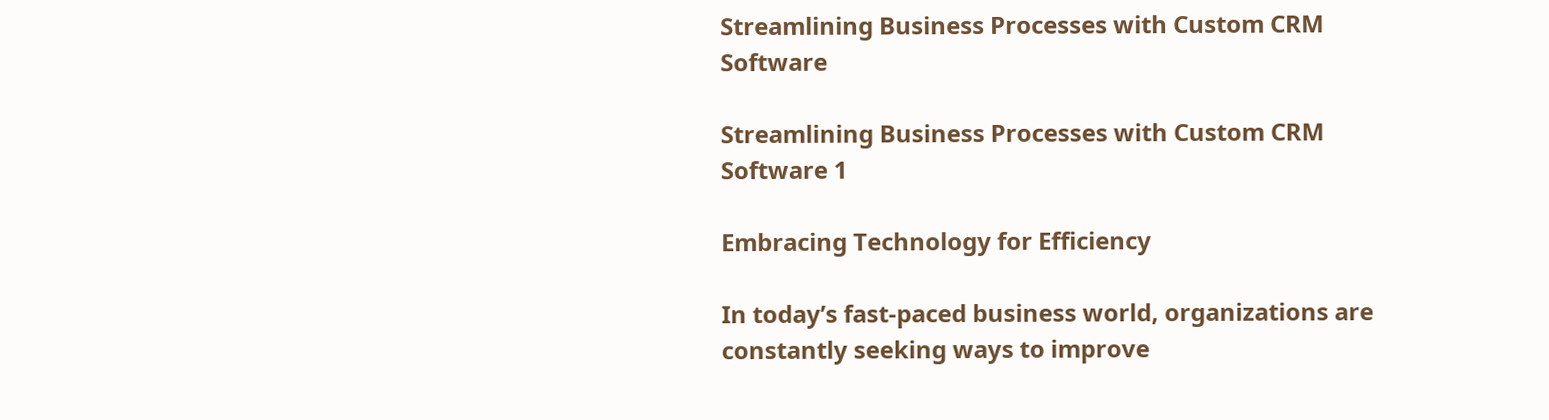Streamlining Business Processes with Custom CRM Software

Streamlining Business Processes with Custom CRM Software 1

Embracing Technology for Efficiency

In today’s fast-paced business world, organizations are constantly seeking ways to improve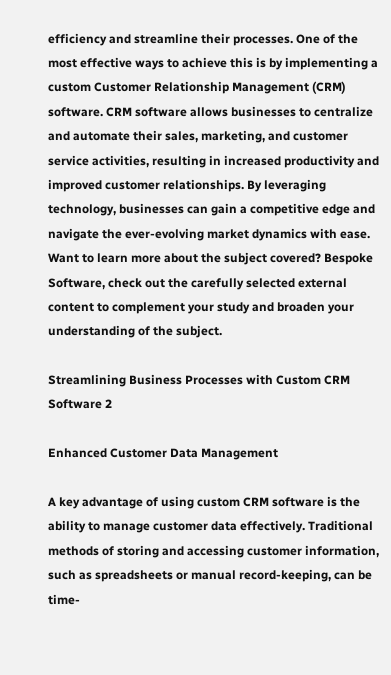efficiency and streamline their processes. One of the most effective ways to achieve this is by implementing a custom Customer Relationship Management (CRM) software. CRM software allows businesses to centralize and automate their sales, marketing, and customer service activities, resulting in increased productivity and improved customer relationships. By leveraging technology, businesses can gain a competitive edge and navigate the ever-evolving market dynamics with ease. Want to learn more about the subject covered? Bespoke Software, check out the carefully selected external content to complement your study and broaden your understanding of the subject.

Streamlining Business Processes with Custom CRM Software 2

Enhanced Customer Data Management

A key advantage of using custom CRM software is the ability to manage customer data effectively. Traditional methods of storing and accessing customer information, such as spreadsheets or manual record-keeping, can be time-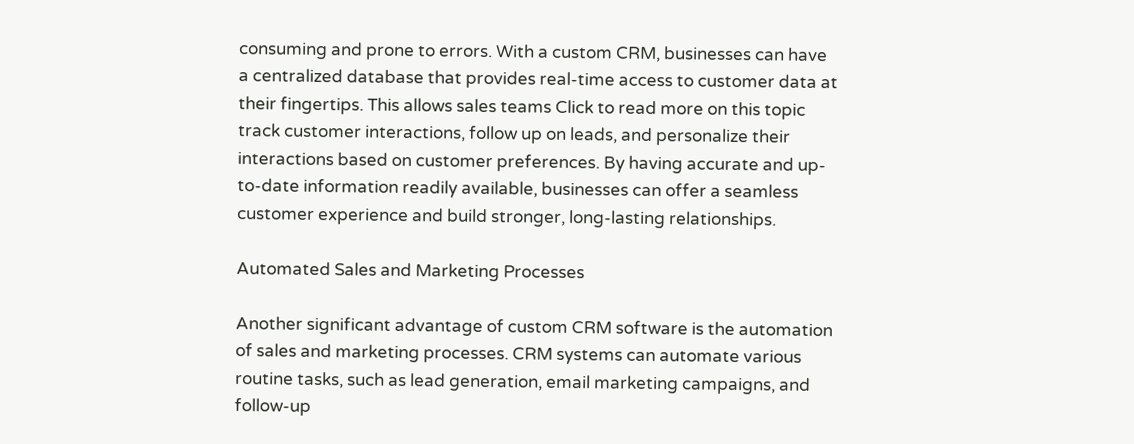consuming and prone to errors. With a custom CRM, businesses can have a centralized database that provides real-time access to customer data at their fingertips. This allows sales teams Click to read more on this topic track customer interactions, follow up on leads, and personalize their interactions based on customer preferences. By having accurate and up-to-date information readily available, businesses can offer a seamless customer experience and build stronger, long-lasting relationships.

Automated Sales and Marketing Processes

Another significant advantage of custom CRM software is the automation of sales and marketing processes. CRM systems can automate various routine tasks, such as lead generation, email marketing campaigns, and follow-up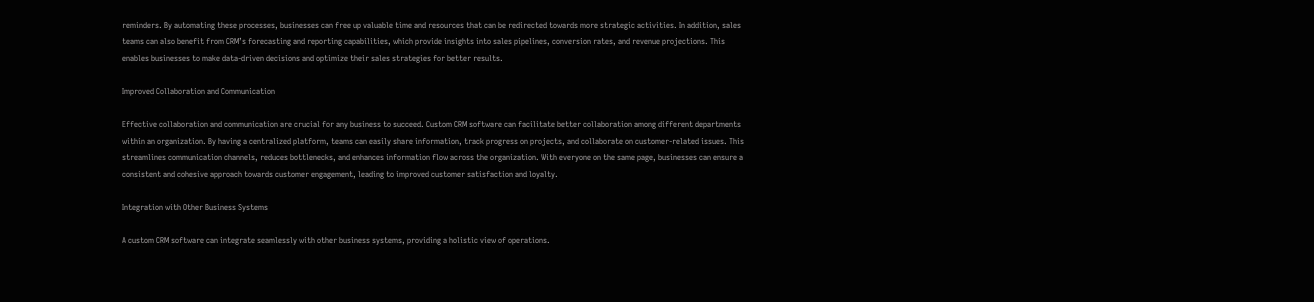reminders. By automating these processes, businesses can free up valuable time and resources that can be redirected towards more strategic activities. In addition, sales teams can also benefit from CRM’s forecasting and reporting capabilities, which provide insights into sales pipelines, conversion rates, and revenue projections. This enables businesses to make data-driven decisions and optimize their sales strategies for better results.

Improved Collaboration and Communication

Effective collaboration and communication are crucial for any business to succeed. Custom CRM software can facilitate better collaboration among different departments within an organization. By having a centralized platform, teams can easily share information, track progress on projects, and collaborate on customer-related issues. This streamlines communication channels, reduces bottlenecks, and enhances information flow across the organization. With everyone on the same page, businesses can ensure a consistent and cohesive approach towards customer engagement, leading to improved customer satisfaction and loyalty.

Integration with Other Business Systems

A custom CRM software can integrate seamlessly with other business systems, providing a holistic view of operations.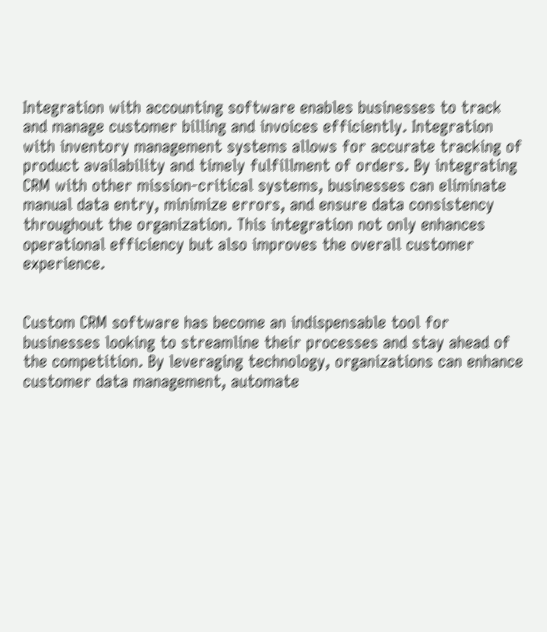Integration with accounting software enables businesses to track and manage customer billing and invoices efficiently. Integration with inventory management systems allows for accurate tracking of product availability and timely fulfillment of orders. By integrating CRM with other mission-critical systems, businesses can eliminate manual data entry, minimize errors, and ensure data consistency throughout the organization. This integration not only enhances operational efficiency but also improves the overall customer experience.


Custom CRM software has become an indispensable tool for businesses looking to streamline their processes and stay ahead of the competition. By leveraging technology, organizations can enhance customer data management, automate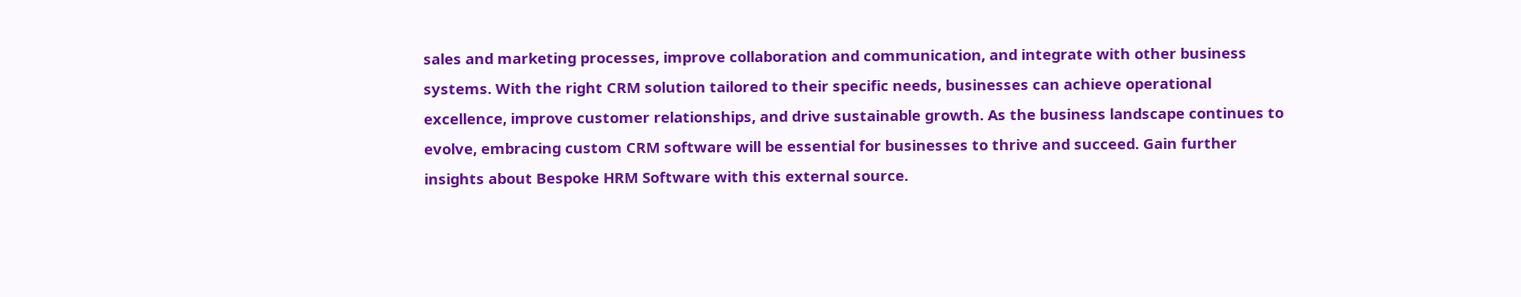sales and marketing processes, improve collaboration and communication, and integrate with other business systems. With the right CRM solution tailored to their specific needs, businesses can achieve operational excellence, improve customer relationships, and drive sustainable growth. As the business landscape continues to evolve, embracing custom CRM software will be essential for businesses to thrive and succeed. Gain further insights about Bespoke HRM Software with this external source.